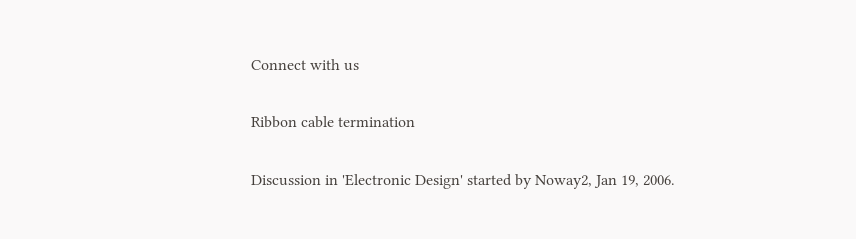Connect with us

Ribbon cable termination

Discussion in 'Electronic Design' started by Noway2, Jan 19, 2006.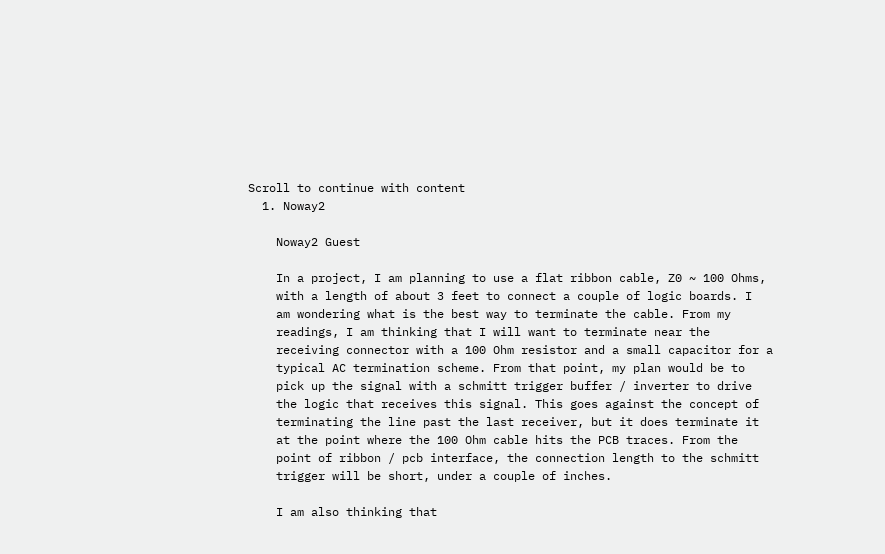Scroll to continue with content
  1. Noway2

    Noway2 Guest

    In a project, I am planning to use a flat ribbon cable, Z0 ~ 100 Ohms,
    with a length of about 3 feet to connect a couple of logic boards. I
    am wondering what is the best way to terminate the cable. From my
    readings, I am thinking that I will want to terminate near the
    receiving connector with a 100 Ohm resistor and a small capacitor for a
    typical AC termination scheme. From that point, my plan would be to
    pick up the signal with a schmitt trigger buffer / inverter to drive
    the logic that receives this signal. This goes against the concept of
    terminating the line past the last receiver, but it does terminate it
    at the point where the 100 Ohm cable hits the PCB traces. From the
    point of ribbon / pcb interface, the connection length to the schmitt
    trigger will be short, under a couple of inches.

    I am also thinking that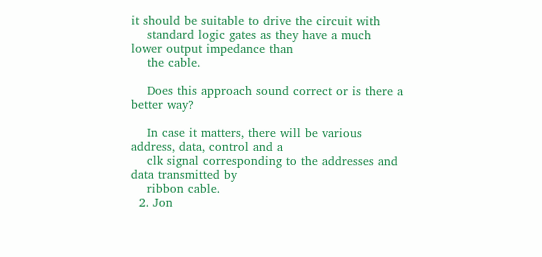it should be suitable to drive the circuit with
    standard logic gates as they have a much lower output impedance than
    the cable.

    Does this approach sound correct or is there a better way?

    In case it matters, there will be various address, data, control and a
    clk signal corresponding to the addresses and data transmitted by
    ribbon cable.
  2. Jon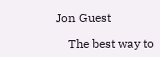Jon Guest

    The best way to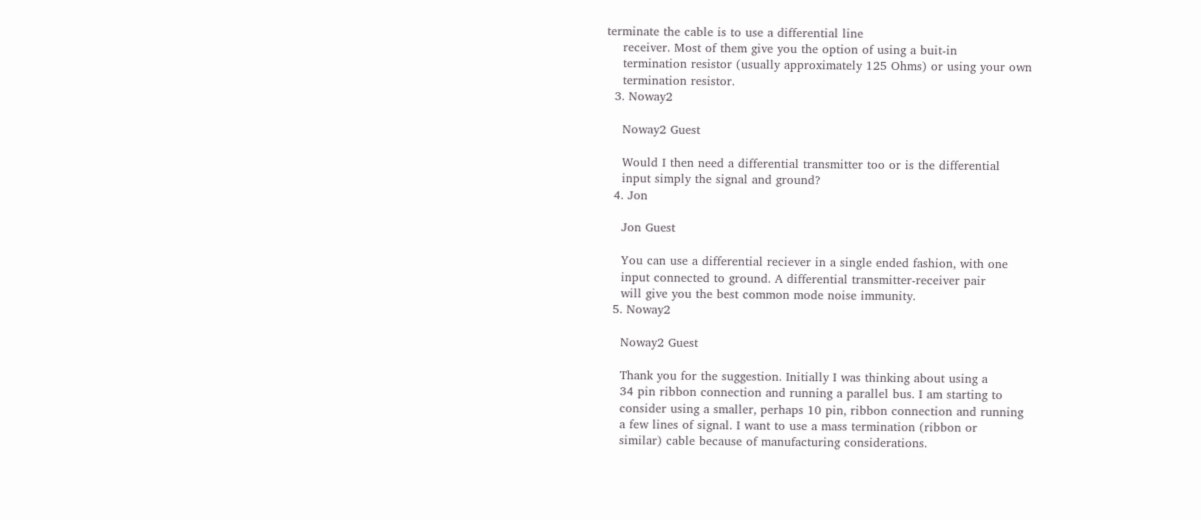terminate the cable is to use a differential line
    receiver. Most of them give you the option of using a buit-in
    termination resistor (usually approximately 125 Ohms) or using your own
    termination resistor.
  3. Noway2

    Noway2 Guest

    Would I then need a differential transmitter too or is the differential
    input simply the signal and ground?
  4. Jon

    Jon Guest

    You can use a differential reciever in a single ended fashion, with one
    input connected to ground. A differential transmitter-receiver pair
    will give you the best common mode noise immunity.
  5. Noway2

    Noway2 Guest

    Thank you for the suggestion. Initially I was thinking about using a
    34 pin ribbon connection and running a parallel bus. I am starting to
    consider using a smaller, perhaps 10 pin, ribbon connection and running
    a few lines of signal. I want to use a mass termination (ribbon or
    similar) cable because of manufacturing considerations.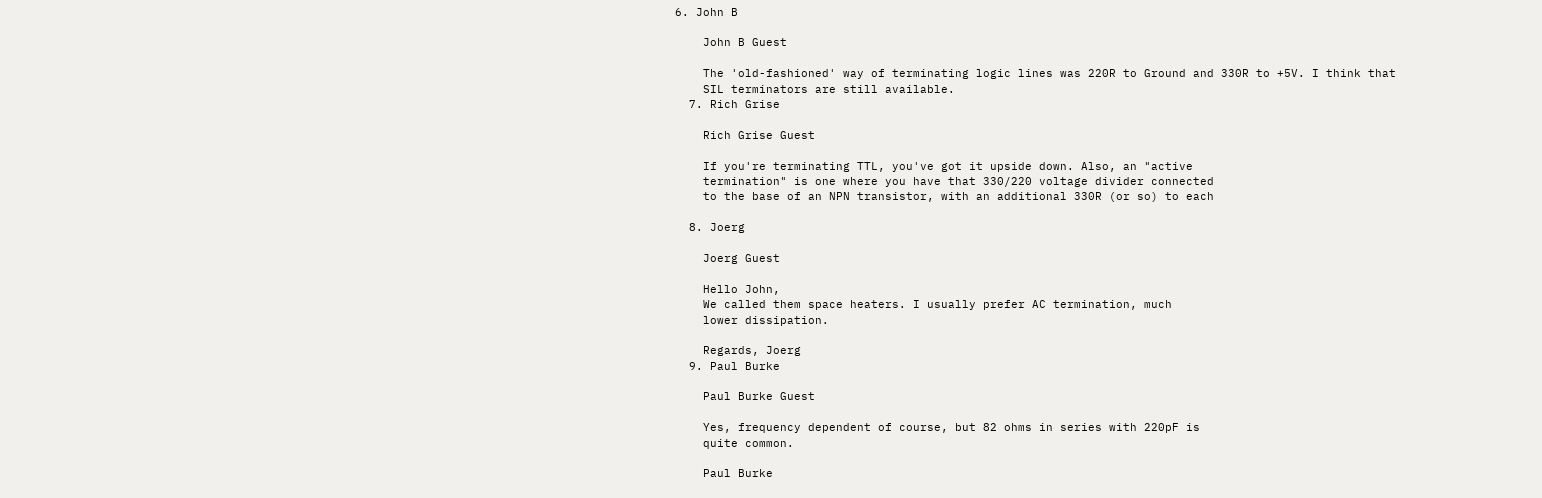6. John B

    John B Guest

    The 'old-fashioned' way of terminating logic lines was 220R to Ground and 330R to +5V. I think that
    SIL terminators are still available.
  7. Rich Grise

    Rich Grise Guest

    If you're terminating TTL, you've got it upside down. Also, an "active
    termination" is one where you have that 330/220 voltage divider connected
    to the base of an NPN transistor, with an additional 330R (or so) to each

  8. Joerg

    Joerg Guest

    Hello John,
    We called them space heaters. I usually prefer AC termination, much
    lower dissipation.

    Regards, Joerg
  9. Paul Burke

    Paul Burke Guest

    Yes, frequency dependent of course, but 82 ohms in series with 220pF is
    quite common.

    Paul Burke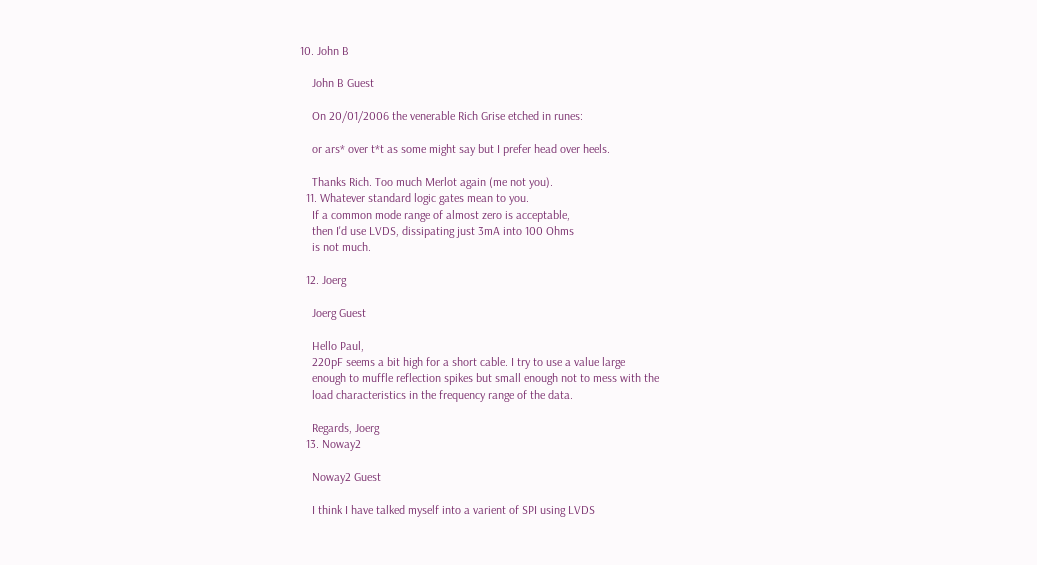10. John B

    John B Guest

    On 20/01/2006 the venerable Rich Grise etched in runes:

    or ars* over t*t as some might say but I prefer head over heels.

    Thanks Rich. Too much Merlot again (me not you).
  11. Whatever standard logic gates mean to you.
    If a common mode range of almost zero is acceptable,
    then I'd use LVDS, dissipating just 3mA into 100 Ohms
    is not much.

  12. Joerg

    Joerg Guest

    Hello Paul,
    220pF seems a bit high for a short cable. I try to use a value large
    enough to muffle reflection spikes but small enough not to mess with the
    load characteristics in the frequency range of the data.

    Regards, Joerg
  13. Noway2

    Noway2 Guest

    I think I have talked myself into a varient of SPI using LVDS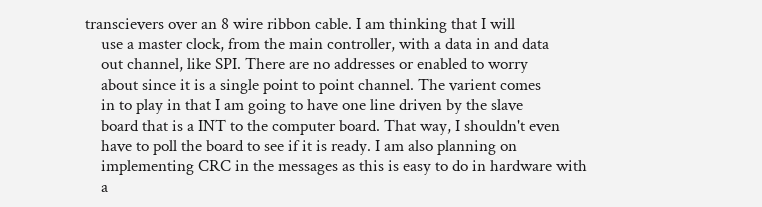transcievers over an 8 wire ribbon cable. I am thinking that I will
    use a master clock, from the main controller, with a data in and data
    out channel, like SPI. There are no addresses or enabled to worry
    about since it is a single point to point channel. The varient comes
    in to play in that I am going to have one line driven by the slave
    board that is a INT to the computer board. That way, I shouldn't even
    have to poll the board to see if it is ready. I am also planning on
    implementing CRC in the messages as this is easy to do in hardware with
    a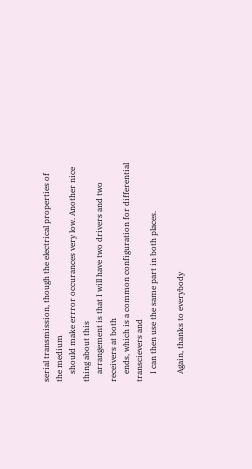serial transmission, though the electrical properties of the medium
    should make errror occurances very low. Another nice thing about this
    arrangement is that I will have two drivers and two receivers at both
    ends, which is a common configuration for differential transcievers and
    I can then use the same part in both places.

    Again, thanks to everybody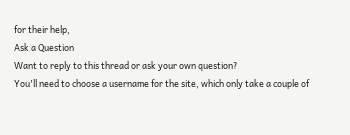for their help,
Ask a Question
Want to reply to this thread or ask your own question?
You'll need to choose a username for the site, which only take a couple of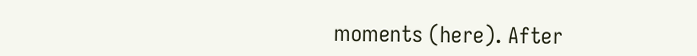moments (here). After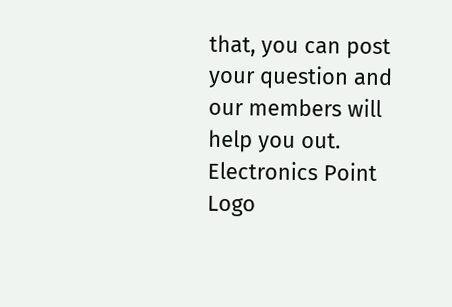that, you can post your question and our members will help you out.
Electronics Point Logo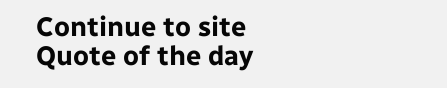Continue to site
Quote of the day